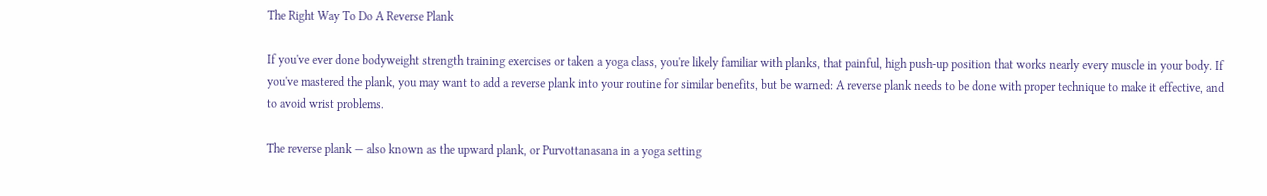The Right Way To Do A Reverse Plank

If you've ever done bodyweight strength training exercises or taken a yoga class, you're likely familiar with planks, that painful, high push-up position that works nearly every muscle in your body. If you've mastered the plank, you may want to add a reverse plank into your routine for similar benefits, but be warned: A reverse plank needs to be done with proper technique to make it effective, and to avoid wrist problems.

The reverse plank — also known as the upward plank, or Purvottanasana in a yoga setting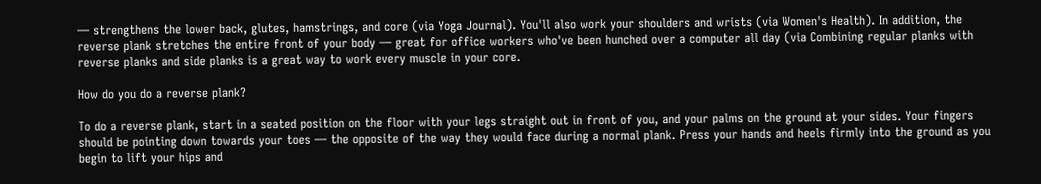— strengthens the lower back, glutes, hamstrings, and core (via Yoga Journal). You'll also work your shoulders and wrists (via Women's Health). In addition, the reverse plank stretches the entire front of your body — great for office workers who've been hunched over a computer all day (via Combining regular planks with reverse planks and side planks is a great way to work every muscle in your core.

How do you do a reverse plank?

To do a reverse plank, start in a seated position on the floor with your legs straight out in front of you, and your palms on the ground at your sides. Your fingers should be pointing down towards your toes — the opposite of the way they would face during a normal plank. Press your hands and heels firmly into the ground as you begin to lift your hips and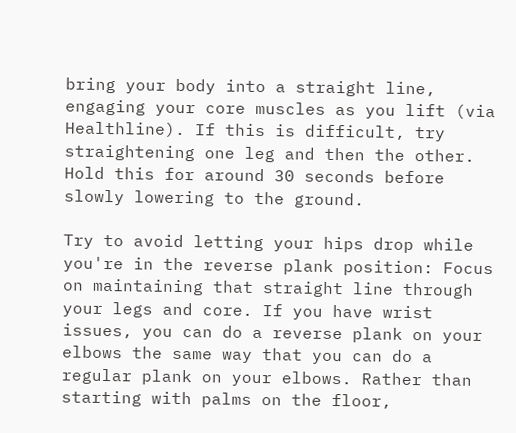bring your body into a straight line, engaging your core muscles as you lift (via Healthline). If this is difficult, try straightening one leg and then the other. Hold this for around 30 seconds before slowly lowering to the ground.

Try to avoid letting your hips drop while you're in the reverse plank position: Focus on maintaining that straight line through your legs and core. If you have wrist issues, you can do a reverse plank on your elbows the same way that you can do a regular plank on your elbows. Rather than starting with palms on the floor,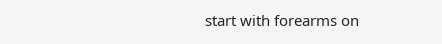start with forearms on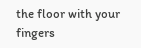the floor with your fingers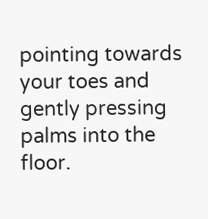pointing towards your toes and gently pressing palms into the floor.